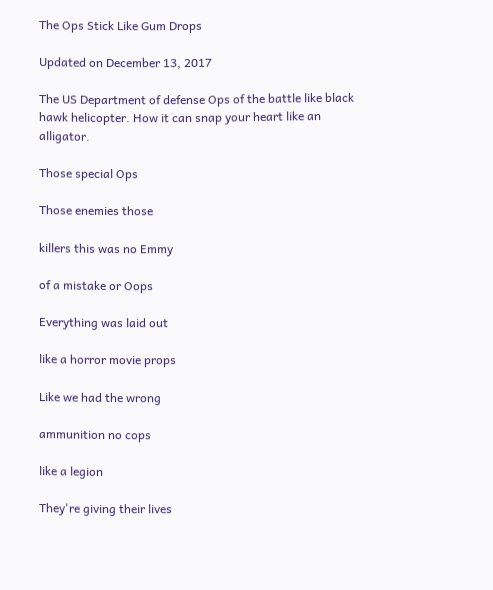The Ops Stick Like Gum Drops

Updated on December 13, 2017

The US Department of defense Ops of the battle like black hawk helicopter. How it can snap your heart like an alligator.

Those special Ops

Those enemies those

killers this was no Emmy

of a mistake or Oops

Everything was laid out

like a horror movie props

Like we had the wrong

ammunition no cops

like a legion

They're giving their lives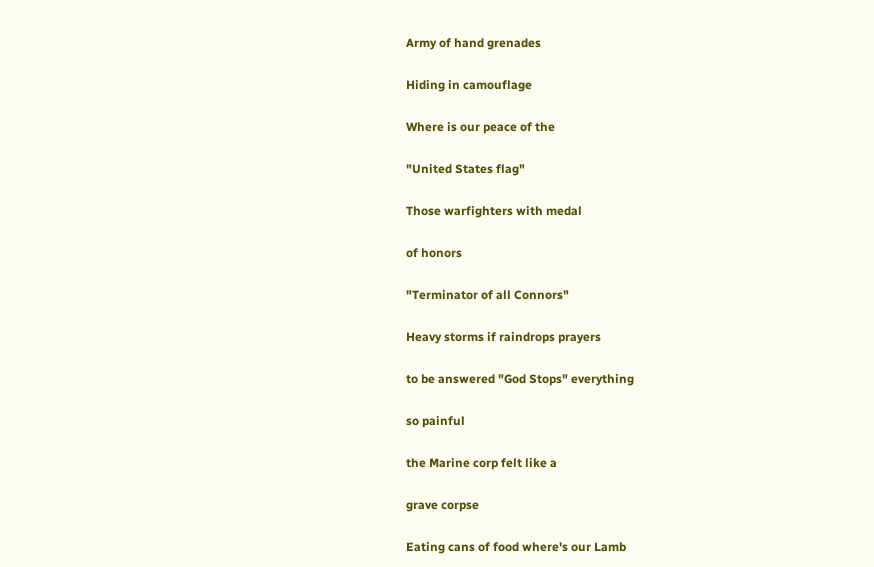Army of hand grenades

Hiding in camouflage

Where is our peace of the

"United States flag"

Those warfighters with medal

of honors

"Terminator of all Connors"

Heavy storms if raindrops prayers

to be answered "God Stops" everything

so painful

the Marine corp felt like a

grave corpse

Eating cans of food where's our Lamb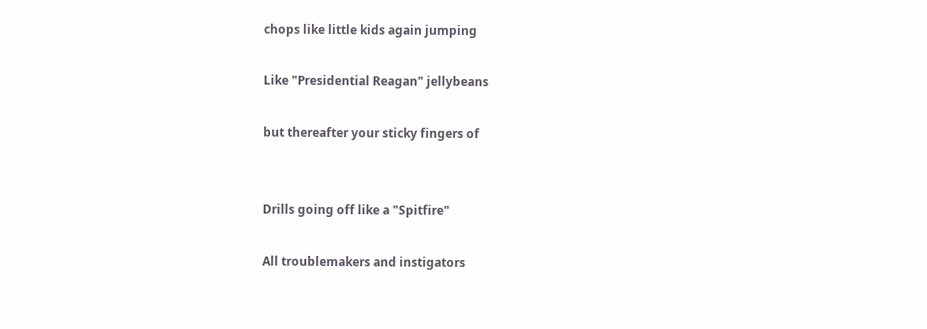chops like little kids again jumping

Like "Presidential Reagan" jellybeans

but thereafter your sticky fingers of


Drills going off like a "Spitfire"

All troublemakers and instigators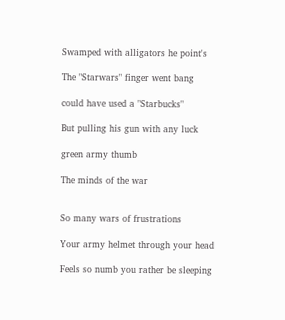Swamped with alligators he point's

The "Starwars" finger went bang

could have used a "Starbucks"

But pulling his gun with any luck

green army thumb

The minds of the war


So many wars of frustrations

Your army helmet through your head

Feels so numb you rather be sleeping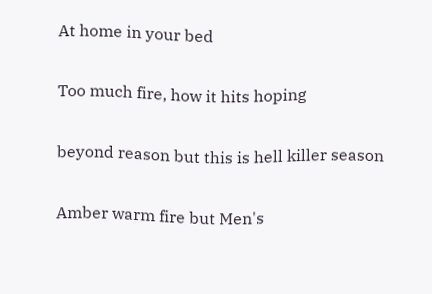At home in your bed

Too much fire, how it hits hoping

beyond reason but this is hell killer season

Amber warm fire but Men's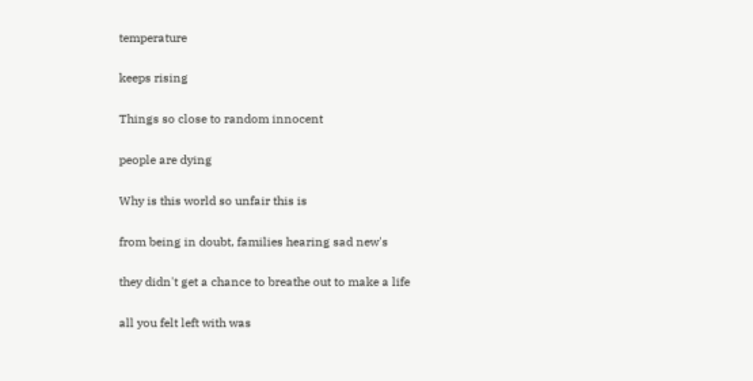temperature

keeps rising

Things so close to random innocent

people are dying

Why is this world so unfair this is

from being in doubt, families hearing sad new's

they didn't get a chance to breathe out to make a life

all you felt left with was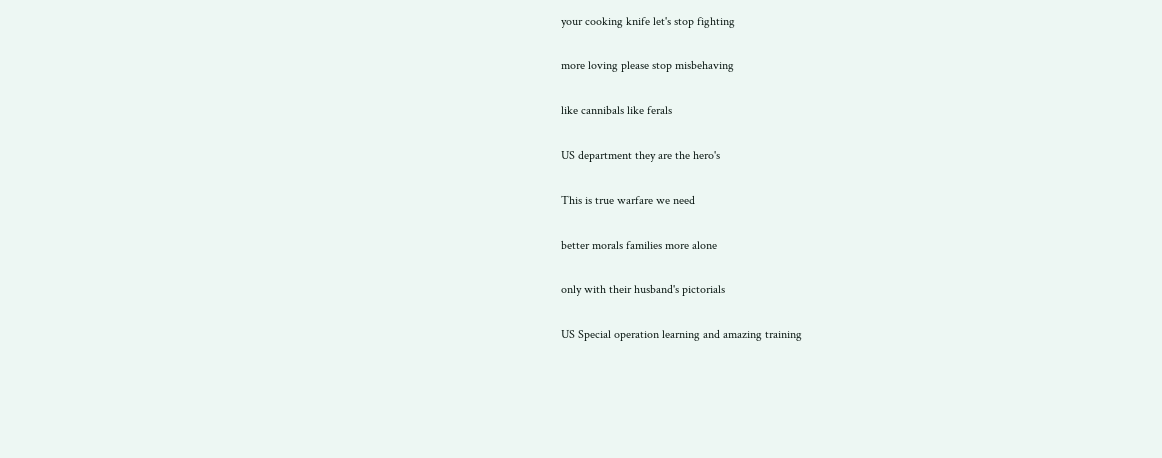your cooking knife let's stop fighting

more loving please stop misbehaving

like cannibals like ferals

US department they are the hero's

This is true warfare we need

better morals families more alone

only with their husband's pictorials

US Special operation learning and amazing training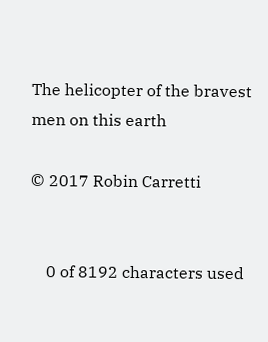The helicopter of the bravest men on this earth

© 2017 Robin Carretti


    0 of 8192 characters used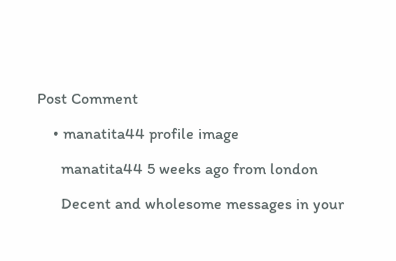Post Comment

    • manatita44 profile image

      manatita44 5 weeks ago from london

      Decent and wholesome messages in your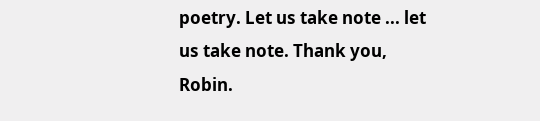poetry. Let us take note ... let us take note. Thank you, Robin.